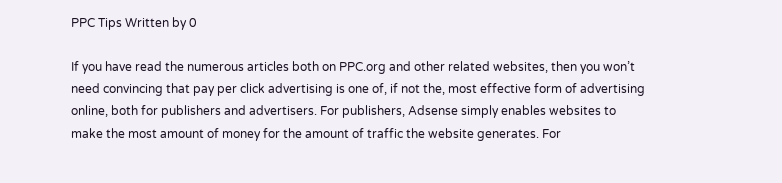PPC Tips Written by 0

If you have read the numerous articles both on PPC.org and other related websites, then you won’t need convincing that pay per click advertising is one of, if not the, most effective form of advertising online, both for publishers and advertisers. For publishers, Adsense simply enables websites to make the most amount of money for the amount of traffic the website generates. For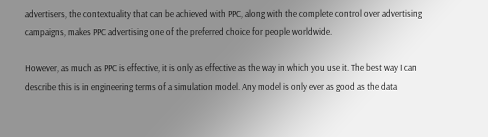advertisers, the contextuality that can be achieved with PPC, along with the complete control over advertising campaigns, makes PPC advertising one of the preferred choice for people worldwide.

However, as much as PPC is effective, it is only as effective as the way in which you use it. The best way I can describe this is in engineering terms of a simulation model. Any model is only ever as good as the data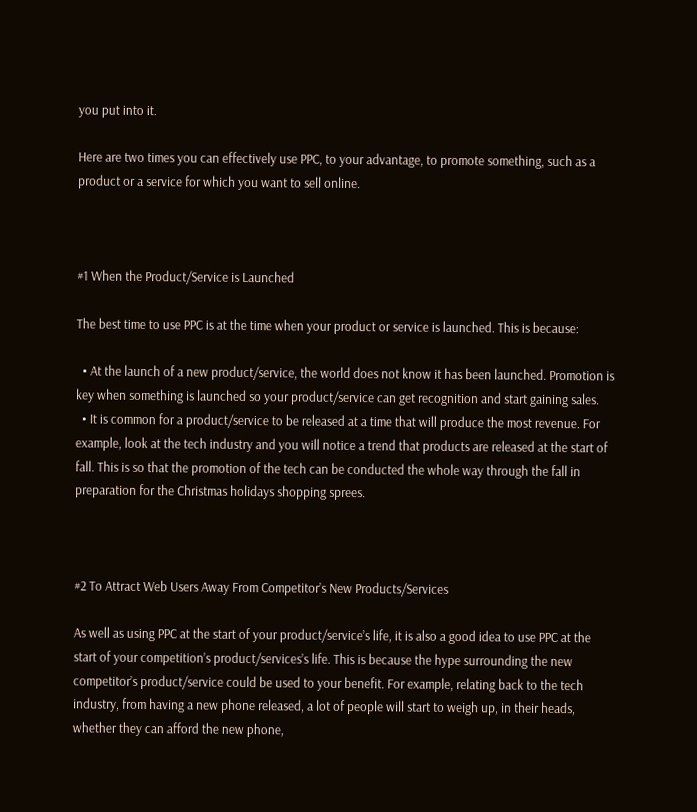you put into it.

Here are two times you can effectively use PPC, to your advantage, to promote something, such as a product or a service for which you want to sell online.



#1 When the Product/Service is Launched

The best time to use PPC is at the time when your product or service is launched. This is because:

  • At the launch of a new product/service, the world does not know it has been launched. Promotion is key when something is launched so your product/service can get recognition and start gaining sales.
  • It is common for a product/service to be released at a time that will produce the most revenue. For example, look at the tech industry and you will notice a trend that products are released at the start of fall. This is so that the promotion of the tech can be conducted the whole way through the fall in preparation for the Christmas holidays shopping sprees.



#2 To Attract Web Users Away From Competitor’s New Products/Services

As well as using PPC at the start of your product/service’s life, it is also a good idea to use PPC at the start of your competition’s product/services’s life. This is because the hype surrounding the new competitor’s product/service could be used to your benefit. For example, relating back to the tech industry, from having a new phone released, a lot of people will start to weigh up, in their heads, whether they can afford the new phone,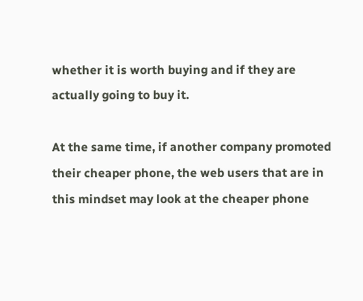whether it is worth buying and if they are actually going to buy it.

At the same time, if another company promoted their cheaper phone, the web users that are in this mindset may look at the cheaper phone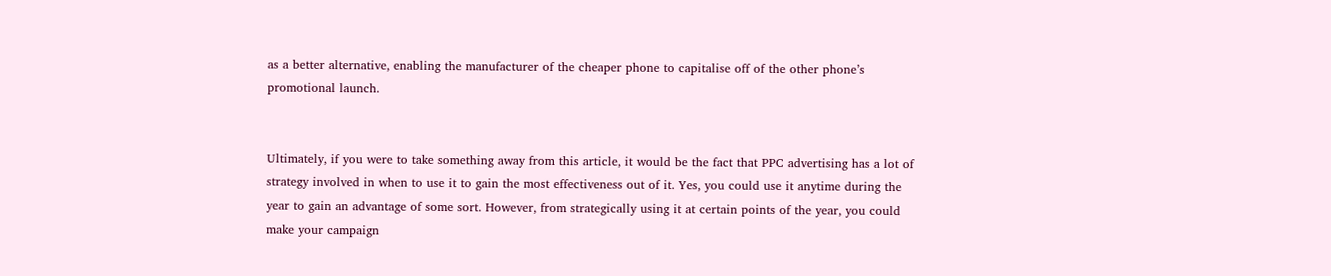as a better alternative, enabling the manufacturer of the cheaper phone to capitalise off of the other phone’s promotional launch.


Ultimately, if you were to take something away from this article, it would be the fact that PPC advertising has a lot of strategy involved in when to use it to gain the most effectiveness out of it. Yes, you could use it anytime during the year to gain an advantage of some sort. However, from strategically using it at certain points of the year, you could make your campaign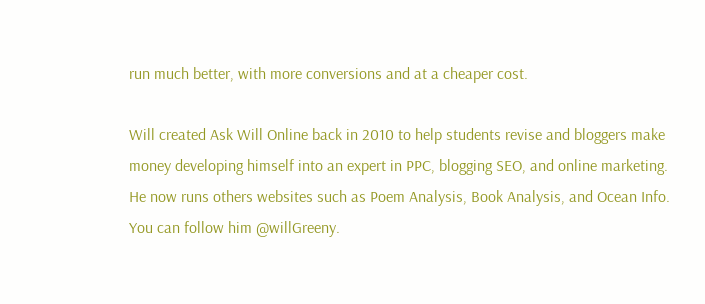run much better, with more conversions and at a cheaper cost.

Will created Ask Will Online back in 2010 to help students revise and bloggers make money developing himself into an expert in PPC, blogging SEO, and online marketing. He now runs others websites such as Poem Analysis, Book Analysis, and Ocean Info. You can follow him @willGreeny.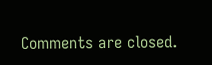Comments are closed.